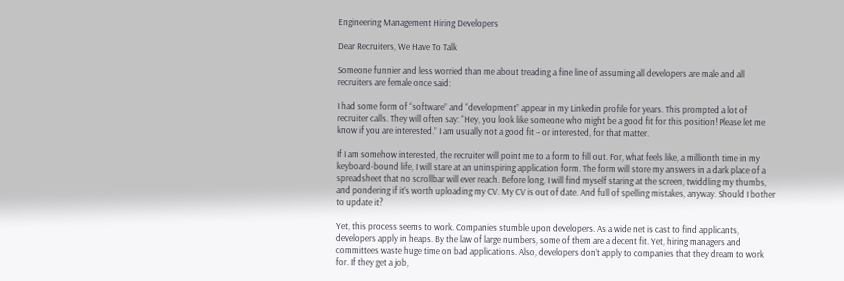Engineering Management Hiring Developers

Dear Recruiters, We Have To Talk

Someone funnier and less worried than me about treading a fine line of assuming all developers are male and all recruiters are female once said:

I had some form of “software” and “development” appear in my Linkedin profile for years. This prompted a lot of recruiter calls. They will often say: “Hey, you look like someone who might be a good fit for this position! Please let me know if you are interested.” I am usually not a good fit – or interested, for that matter.

If I am somehow interested, the recruiter will point me to a form to fill out. For, what feels like, a millionth time in my keyboard-bound life, I will stare at an uninspiring application form. The form will store my answers in a dark place of a spreadsheet that no scrollbar will ever reach. Before long, I will find myself staring at the screen, twiddling my thumbs, and pondering if it’s worth uploading my CV. My CV is out of date. And full of spelling mistakes, anyway. Should I bother to update it?

Yet, this process seems to work. Companies stumble upon developers. As a wide net is cast to find applicants, developers apply in heaps. By the law of large numbers, some of them are a decent fit. Yet, hiring managers and committees waste huge time on bad applications. Also, developers don’t apply to companies that they dream to work for. If they get a job,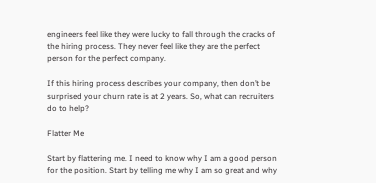engineers feel like they were lucky to fall through the cracks of the hiring process. They never feel like they are the perfect person for the perfect company.

If this hiring process describes your company, then don’t be surprised your churn rate is at 2 years. So, what can recruiters do to help?

Flatter Me

Start by flattering me. I need to know why I am a good person for the position. Start by telling me why I am so great and why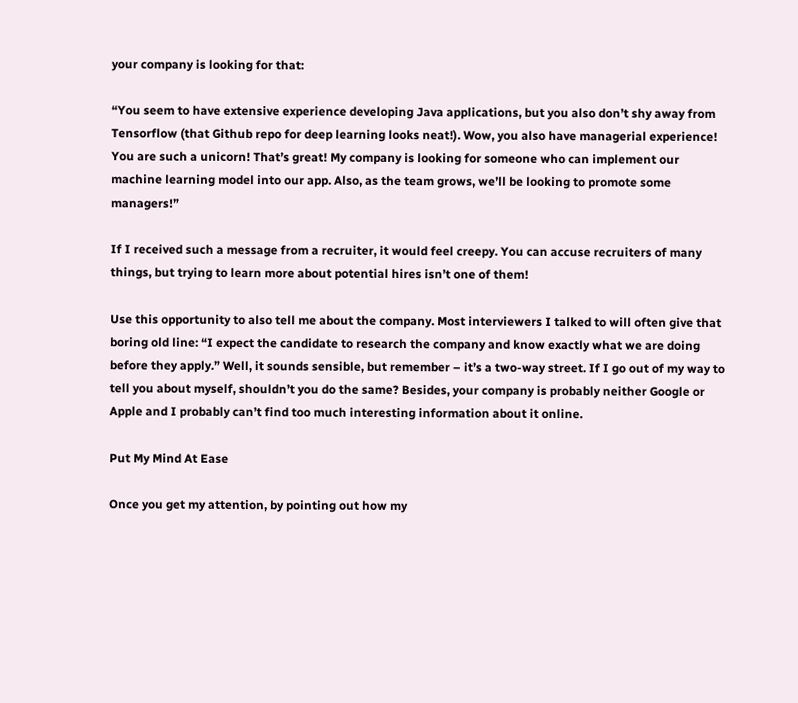your company is looking for that:

“You seem to have extensive experience developing Java applications, but you also don’t shy away from Tensorflow (that Github repo for deep learning looks neat!). Wow, you also have managerial experience! You are such a unicorn! That’s great! My company is looking for someone who can implement our machine learning model into our app. Also, as the team grows, we’ll be looking to promote some managers!”

If I received such a message from a recruiter, it would feel creepy. You can accuse recruiters of many things, but trying to learn more about potential hires isn’t one of them!

Use this opportunity to also tell me about the company. Most interviewers I talked to will often give that boring old line: “I expect the candidate to research the company and know exactly what we are doing before they apply.” Well, it sounds sensible, but remember – it’s a two-way street. If I go out of my way to tell you about myself, shouldn’t you do the same? Besides, your company is probably neither Google or Apple and I probably can’t find too much interesting information about it online.

Put My Mind At Ease

Once you get my attention, by pointing out how my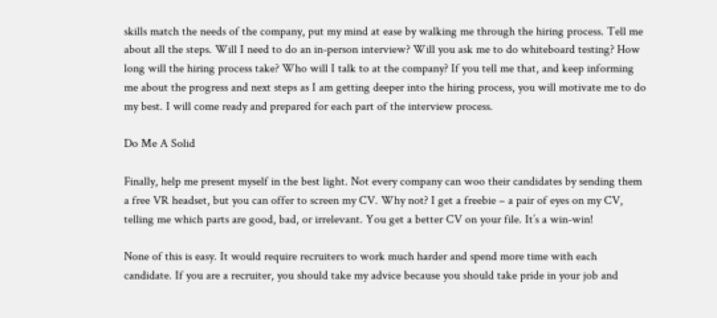skills match the needs of the company, put my mind at ease by walking me through the hiring process. Tell me about all the steps. Will I need to do an in-person interview? Will you ask me to do whiteboard testing? How long will the hiring process take? Who will I talk to at the company? If you tell me that, and keep informing me about the progress and next steps as I am getting deeper into the hiring process, you will motivate me to do my best. I will come ready and prepared for each part of the interview process.

Do Me A Solid

Finally, help me present myself in the best light. Not every company can woo their candidates by sending them a free VR headset, but you can offer to screen my CV. Why not? I get a freebie – a pair of eyes on my CV, telling me which parts are good, bad, or irrelevant. You get a better CV on your file. It’s a win-win!

None of this is easy. It would require recruiters to work much harder and spend more time with each candidate. If you are a recruiter, you should take my advice because you should take pride in your job and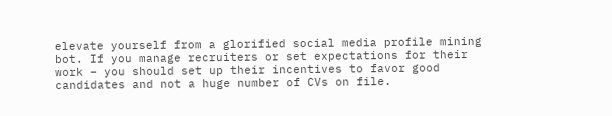elevate yourself from a glorified social media profile mining bot. If you manage recruiters or set expectations for their work – you should set up their incentives to favor good candidates and not a huge number of CVs on file.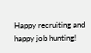Happy recruiting and happy job hunting!